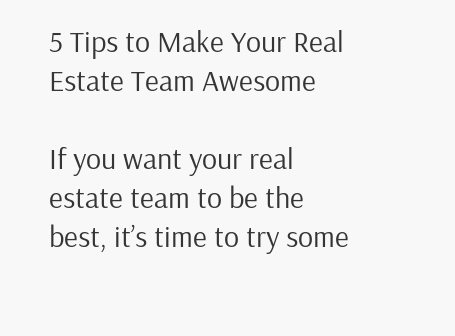5 Tips to Make Your Real Estate Team Awesome

If you want your real estate team to be the best, it’s time to try some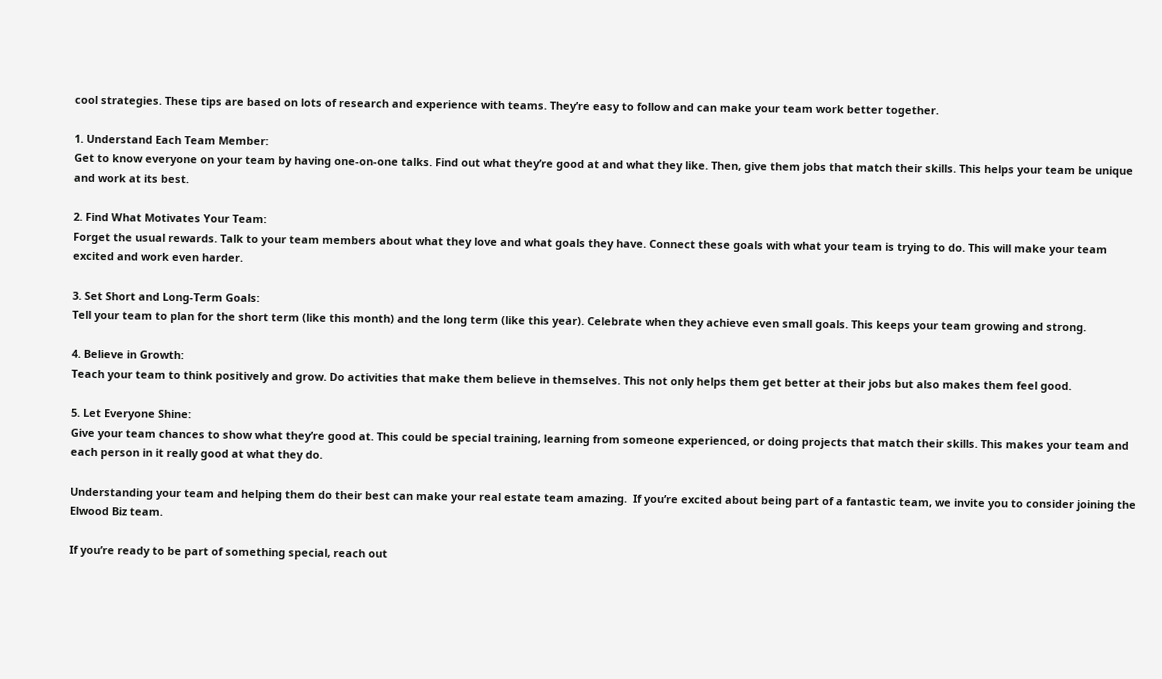cool strategies. These tips are based on lots of research and experience with teams. They’re easy to follow and can make your team work better together.

1. Understand Each Team Member:
Get to know everyone on your team by having one-on-one talks. Find out what they’re good at and what they like. Then, give them jobs that match their skills. This helps your team be unique and work at its best.

2. Find What Motivates Your Team:
Forget the usual rewards. Talk to your team members about what they love and what goals they have. Connect these goals with what your team is trying to do. This will make your team excited and work even harder.

3. Set Short and Long-Term Goals:
Tell your team to plan for the short term (like this month) and the long term (like this year). Celebrate when they achieve even small goals. This keeps your team growing and strong.

4. Believe in Growth:
Teach your team to think positively and grow. Do activities that make them believe in themselves. This not only helps them get better at their jobs but also makes them feel good.

5. Let Everyone Shine:
Give your team chances to show what they’re good at. This could be special training, learning from someone experienced, or doing projects that match their skills. This makes your team and each person in it really good at what they do.

Understanding your team and helping them do their best can make your real estate team amazing.  If you’re excited about being part of a fantastic team, we invite you to consider joining the Elwood Biz team.

If you’re ready to be part of something special, reach out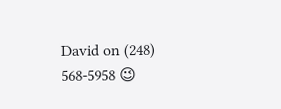David on (248) 568-5958 😉